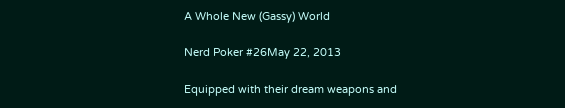A Whole New (Gassy) World

Nerd Poker #26May 22, 2013

Equipped with their dream weapons and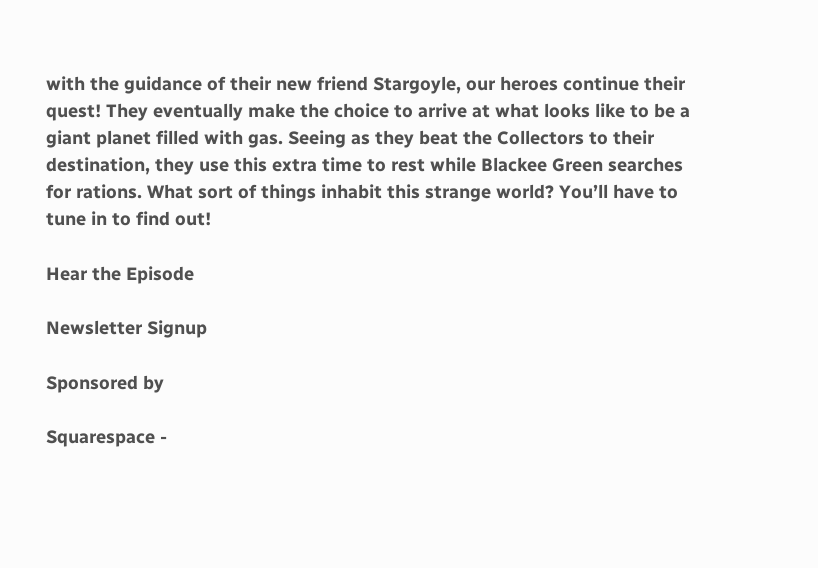with the guidance of their new friend Stargoyle, our heroes continue their quest! They eventually make the choice to arrive at what looks like to be a giant planet filled with gas. Seeing as they beat the Collectors to their destination, they use this extra time to rest while Blackee Green searches for rations. What sort of things inhabit this strange world? You’ll have to tune in to find out!

Hear the Episode

Newsletter Signup

Sponsored by

Squarespace -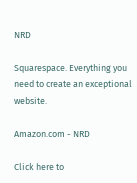NRD

Squarespace. Everything you need to create an exceptional website.

Amazon.com - NRD

Click here to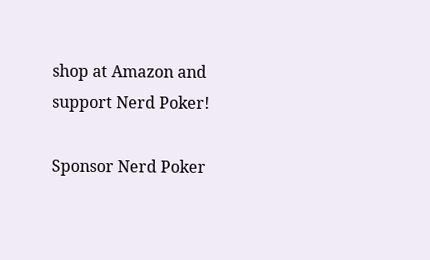shop at Amazon and support Nerd Poker!

Sponsor Nerd Poker